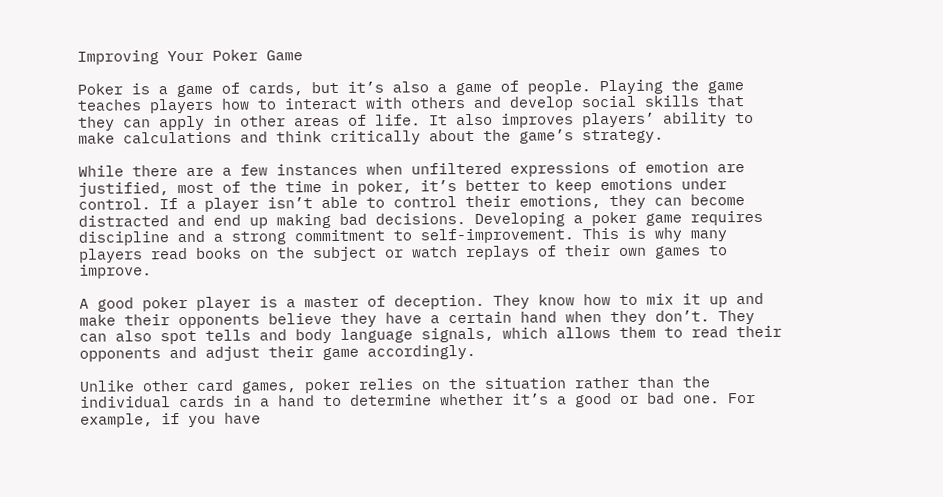Improving Your Poker Game

Poker is a game of cards, but it’s also a game of people. Playing the game teaches players how to interact with others and develop social skills that they can apply in other areas of life. It also improves players’ ability to make calculations and think critically about the game’s strategy.

While there are a few instances when unfiltered expressions of emotion are justified, most of the time in poker, it’s better to keep emotions under control. If a player isn’t able to control their emotions, they can become distracted and end up making bad decisions. Developing a poker game requires discipline and a strong commitment to self-improvement. This is why many players read books on the subject or watch replays of their own games to improve.

A good poker player is a master of deception. They know how to mix it up and make their opponents believe they have a certain hand when they don’t. They can also spot tells and body language signals, which allows them to read their opponents and adjust their game accordingly.

Unlike other card games, poker relies on the situation rather than the individual cards in a hand to determine whether it’s a good or bad one. For example, if you have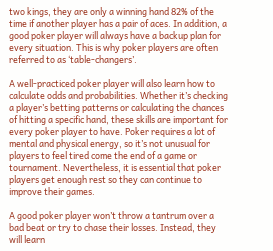two kings, they are only a winning hand 82% of the time if another player has a pair of aces. In addition, a good poker player will always have a backup plan for every situation. This is why poker players are often referred to as ‘table-changers’.

A well-practiced poker player will also learn how to calculate odds and probabilities. Whether it’s checking a player’s betting patterns or calculating the chances of hitting a specific hand, these skills are important for every poker player to have. Poker requires a lot of mental and physical energy, so it’s not unusual for players to feel tired come the end of a game or tournament. Nevertheless, it is essential that poker players get enough rest so they can continue to improve their games.

A good poker player won’t throw a tantrum over a bad beat or try to chase their losses. Instead, they will learn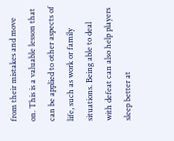from their mistakes and move on. This is a valuable lesson that can be applied to other aspects of life, such as work or family situations. Being able to deal with defeat can also help players sleep better at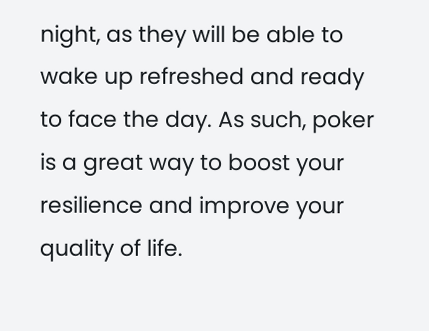night, as they will be able to wake up refreshed and ready to face the day. As such, poker is a great way to boost your resilience and improve your quality of life.